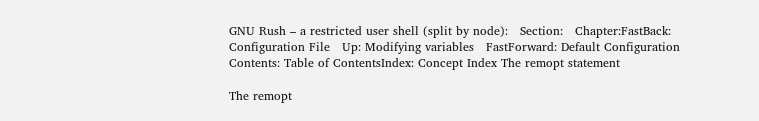GNU Rush – a restricted user shell (split by node):   Section:   Chapter:FastBack: Configuration File   Up: Modifying variables   FastForward: Default Configuration   Contents: Table of ContentsIndex: Concept Index The remopt statement

The remopt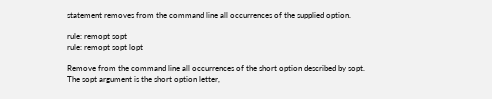statement removes from the command line all occurrences of the supplied option.

rule: remopt sopt
rule: remopt sopt lopt

Remove from the command line all occurrences of the short option described by sopt. The sopt argument is the short option letter,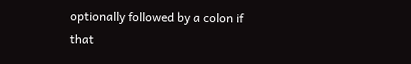optionally followed by a colon if that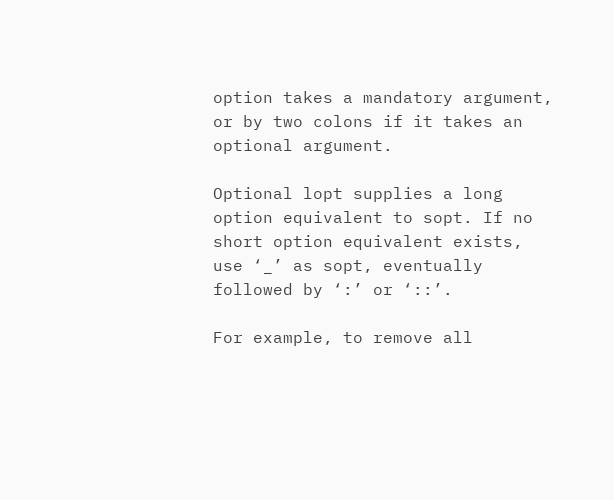option takes a mandatory argument, or by two colons if it takes an optional argument.

Optional lopt supplies a long option equivalent to sopt. If no short option equivalent exists, use ‘_’ as sopt, eventually followed by ‘:’ or ‘::’.

For example, to remove all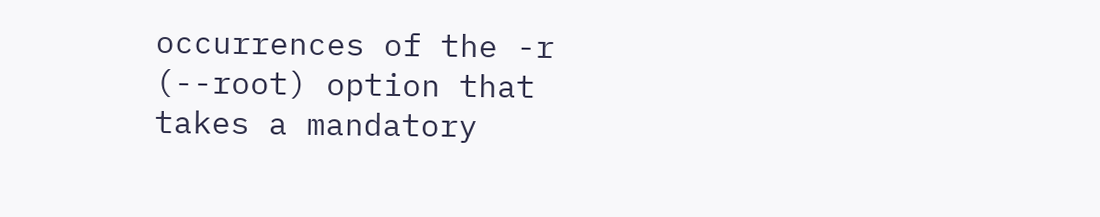occurrences of the -r (--root) option that takes a mandatory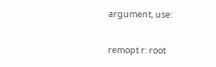argument, use:

remopt r: root